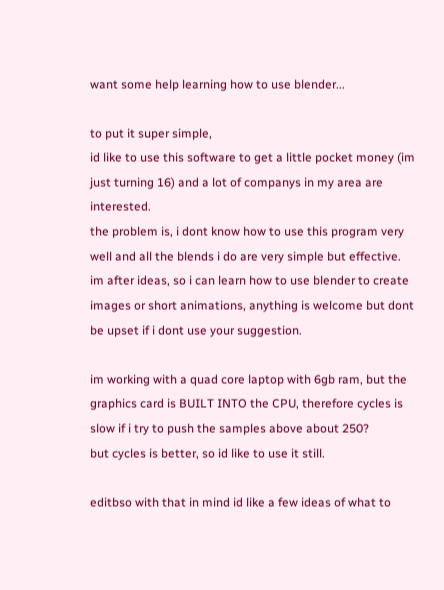want some help learning how to use blender...

to put it super simple,
id like to use this software to get a little pocket money (im just turning 16) and a lot of companys in my area are interested.
the problem is, i dont know how to use this program very well and all the blends i do are very simple but effective.
im after ideas, so i can learn how to use blender to create images or short animations, anything is welcome but dont be upset if i dont use your suggestion.

im working with a quad core laptop with 6gb ram, but the graphics card is BUILT INTO the CPU, therefore cycles is slow if i try to push the samples above about 250?
but cycles is better, so id like to use it still.

editbso with that in mind id like a few ideas of what to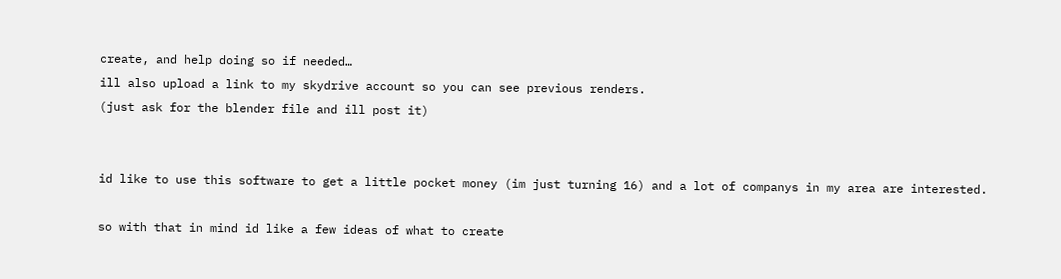create, and help doing so if needed…
ill also upload a link to my skydrive account so you can see previous renders.
(just ask for the blender file and ill post it)


id like to use this software to get a little pocket money (im just turning 16) and a lot of companys in my area are interested.

so with that in mind id like a few ideas of what to create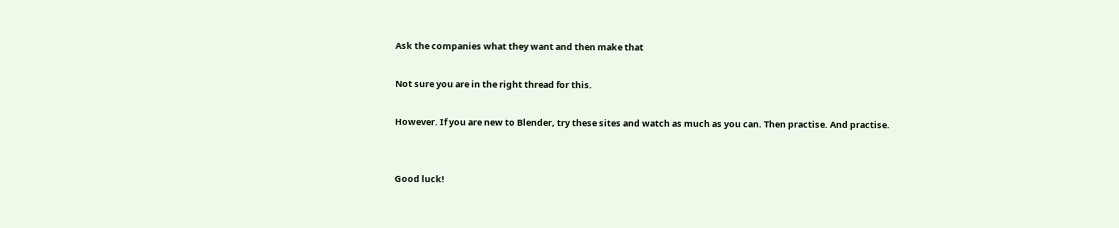Ask the companies what they want and then make that

Not sure you are in the right thread for this.

However. If you are new to Blender, try these sites and watch as much as you can. Then practise. And practise.


Good luck!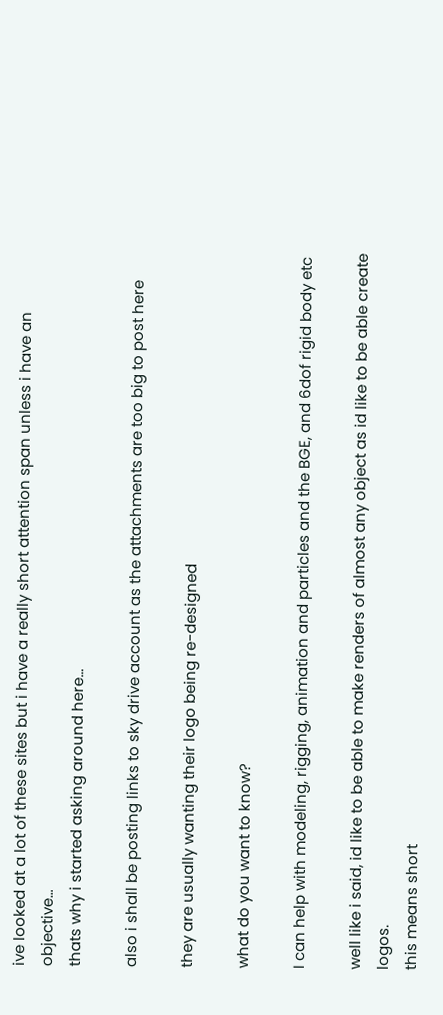ive looked at a lot of these sites but i have a really short attention span unless i have an objective…
thats why i started asking around here…

also i shall be posting links to sky drive account as the attachments are too big to post here

they are usually wanting their logo being re-designed

what do you want to know?

I can help with modeling, rigging, animation and particles and the BGE, and 6dof rigid body etc

well like i said, id like to be able to make renders of almost any object as id like to be able create logos.
this means short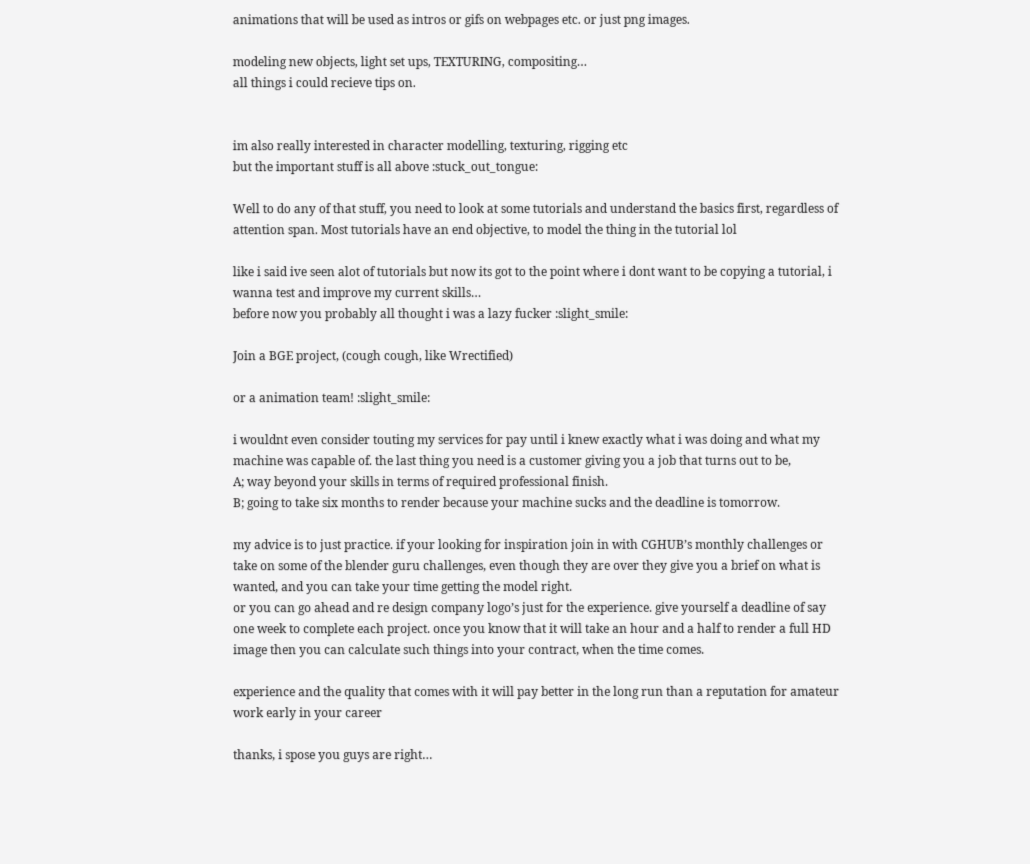animations that will be used as intros or gifs on webpages etc. or just png images.

modeling new objects, light set ups, TEXTURING, compositing…
all things i could recieve tips on.


im also really interested in character modelling, texturing, rigging etc
but the important stuff is all above :stuck_out_tongue:

Well to do any of that stuff, you need to look at some tutorials and understand the basics first, regardless of attention span. Most tutorials have an end objective, to model the thing in the tutorial lol

like i said ive seen alot of tutorials but now its got to the point where i dont want to be copying a tutorial, i wanna test and improve my current skills…
before now you probably all thought i was a lazy fucker :slight_smile:

Join a BGE project, (cough cough, like Wrectified)

or a animation team! :slight_smile:

i wouldnt even consider touting my services for pay until i knew exactly what i was doing and what my machine was capable of. the last thing you need is a customer giving you a job that turns out to be,
A; way beyond your skills in terms of required professional finish.
B; going to take six months to render because your machine sucks and the deadline is tomorrow.

my advice is to just practice. if your looking for inspiration join in with CGHUB’s monthly challenges or take on some of the blender guru challenges, even though they are over they give you a brief on what is wanted, and you can take your time getting the model right.
or you can go ahead and re design company logo’s just for the experience. give yourself a deadline of say one week to complete each project. once you know that it will take an hour and a half to render a full HD image then you can calculate such things into your contract, when the time comes.

experience and the quality that comes with it will pay better in the long run than a reputation for amateur work early in your career

thanks, i spose you guys are right…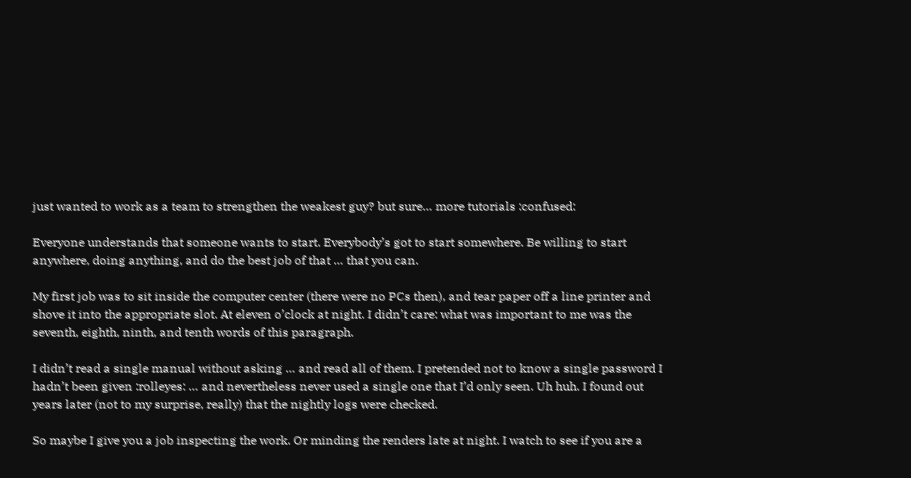just wanted to work as a team to strengthen the weakest guy? but sure… more tutorials :confused:

Everyone understands that someone wants to start. Everybody’s got to start somewhere. Be willing to start anywhere, doing anything, and do the best job of that … that you can.

My first job was to sit inside the computer center (there were no PCs then), and tear paper off a line printer and shove it into the appropriate slot. At eleven o’clock at night. I didn’t care: what was important to me was the seventh, eighth, ninth, and tenth words of this paragraph.

I didn’t read a single manual without asking … and read all of them. I pretended not to know a single password I hadn’t been given :rolleyes: … and nevertheless never used a single one that I’d only seen. Uh huh. I found out years later (not to my surprise, really) that the nightly logs were checked.

So maybe I give you a job inspecting the work. Or minding the renders late at night. I watch to see if you are a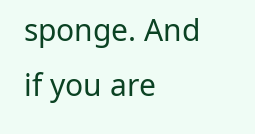sponge. And if you are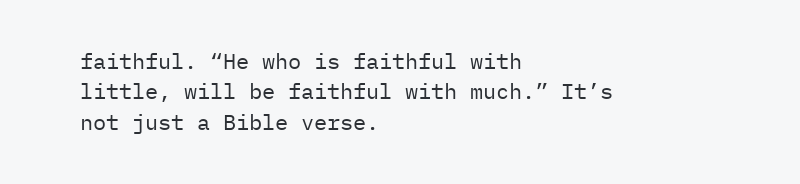faithful. “He who is faithful with little, will be faithful with much.” It’s not just a Bible verse.